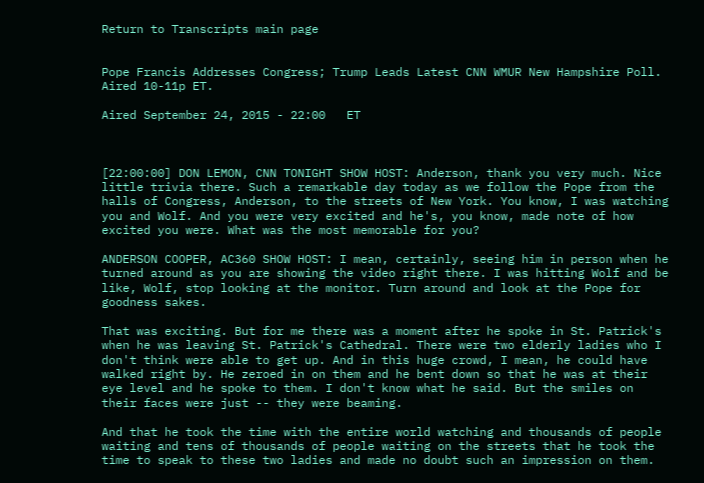Return to Transcripts main page


Pope Francis Addresses Congress; Trump Leads Latest CNN WMUR New Hampshire Poll. Aired 10-11p ET.

Aired September 24, 2015 - 22:00   ET



[22:00:00] DON LEMON, CNN TONIGHT SHOW HOST: Anderson, thank you very much. Nice little trivia there. Such a remarkable day today as we follow the Pope from the halls of Congress, Anderson, to the streets of New York. You know, I was watching you and Wolf. And you were very excited and he's, you know, made note of how excited you were. What was the most memorable for you?

ANDERSON COOPER, AC360 SHOW HOST: I mean, certainly, seeing him in person when he turned around as you are showing the video right there. I was hitting Wolf and be like, Wolf, stop looking at the monitor. Turn around and look at the Pope for goodness sakes.

That was exciting. But for me there was a moment after he spoke in St. Patrick's when he was leaving St. Patrick's Cathedral. There were two elderly ladies who I don't think were able to get up. And in this huge crowd, I mean, he could have walked right by. He zeroed in on them and he bent down so that he was at their eye level and he spoke to them. I don't know what he said. But the smiles on their faces were just -- they were beaming.

And that he took the time with the entire world watching and thousands of people waiting and tens of thousands of people waiting on the streets that he took the time to speak to these two ladies and made no doubt such an impression on them.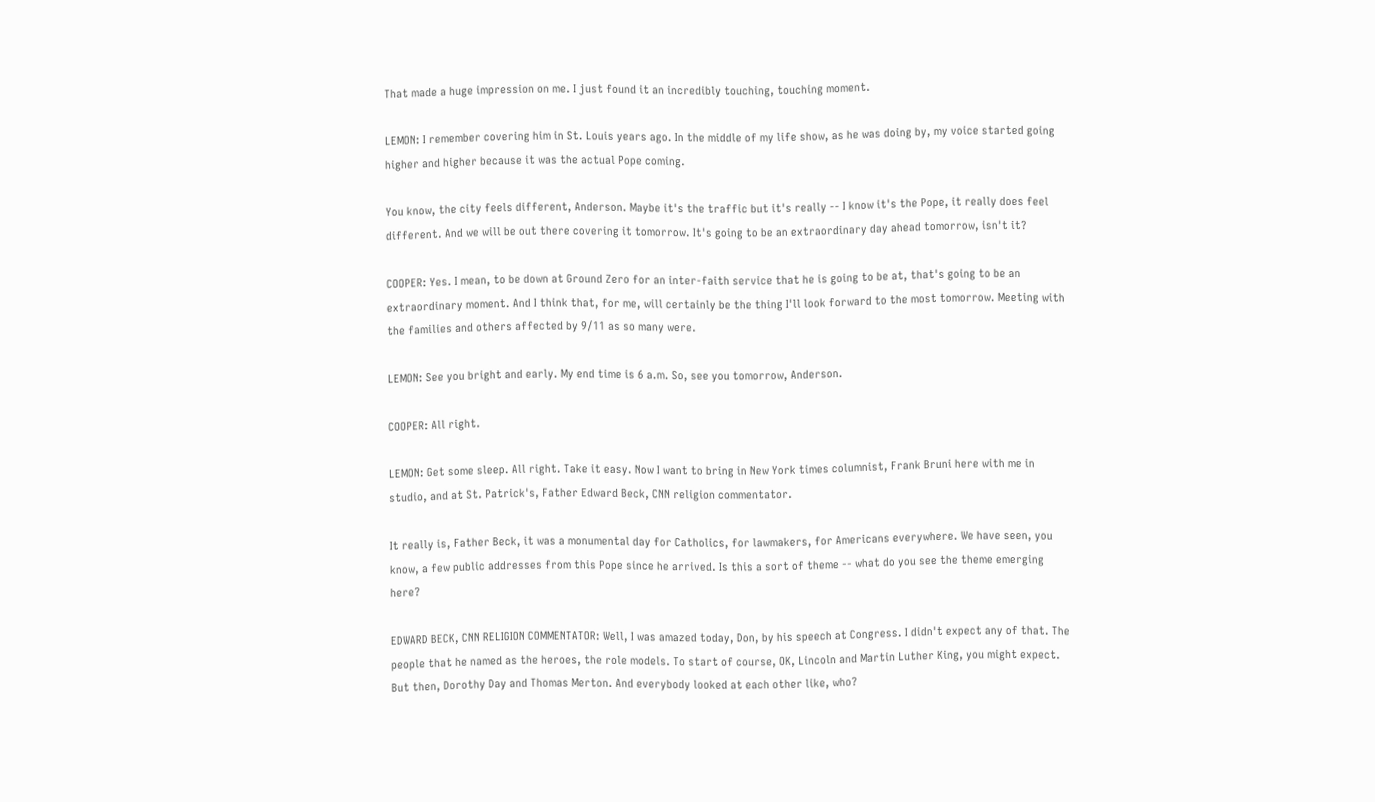That made a huge impression on me. I just found it an incredibly touching, touching moment.

LEMON: I remember covering him in St. Louis years ago. In the middle of my life show, as he was doing by, my voice started going higher and higher because it was the actual Pope coming.

You know, the city feels different, Anderson. Maybe it's the traffic but it's really -- I know it's the Pope, it really does feel different. And we will be out there covering it tomorrow. It's going to be an extraordinary day ahead tomorrow, isn't it?

COOPER: Yes. I mean, to be down at Ground Zero for an inter-faith service that he is going to be at, that's going to be an extraordinary moment. And I think that, for me, will certainly be the thing I'll look forward to the most tomorrow. Meeting with the families and others affected by 9/11 as so many were.

LEMON: See you bright and early. My end time is 6 a.m. So, see you tomorrow, Anderson.

COOPER: All right.

LEMON: Get some sleep. All right. Take it easy. Now I want to bring in New York times columnist, Frank Bruni here with me in studio, and at St. Patrick's, Father Edward Beck, CNN religion commentator.

It really is, Father Beck, it was a monumental day for Catholics, for lawmakers, for Americans everywhere. We have seen, you know, a few public addresses from this Pope since he arrived. Is this a sort of theme -- what do you see the theme emerging here?

EDWARD BECK, CNN RELIGION COMMENTATOR: Well, I was amazed today, Don, by his speech at Congress. I didn't expect any of that. The people that he named as the heroes, the role models. To start of course, OK, Lincoln and Martin Luther King, you might expect. But then, Dorothy Day and Thomas Merton. And everybody looked at each other like, who?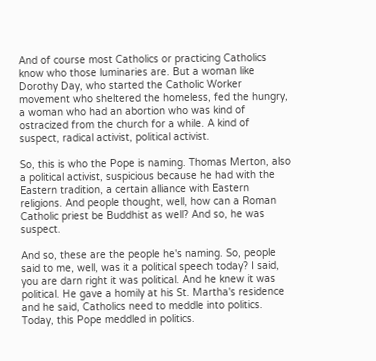And of course most Catholics or practicing Catholics know who those luminaries are. But a woman like Dorothy Day, who started the Catholic Worker movement who sheltered the homeless, fed the hungry, a woman who had an abortion who was kind of ostracized from the church for a while. A kind of suspect, radical activist, political activist.

So, this is who the Pope is naming. Thomas Merton, also a political activist, suspicious because he had with the Eastern tradition, a certain alliance with Eastern religions. And people thought, well, how can a Roman Catholic priest be Buddhist as well? And so, he was suspect.

And so, these are the people he's naming. So, people said to me, well, was it a political speech today? I said, you are darn right it was political. And he knew it was political. He gave a homily at his St. Martha's residence and he said, Catholics need to meddle into politics. Today, this Pope meddled in politics.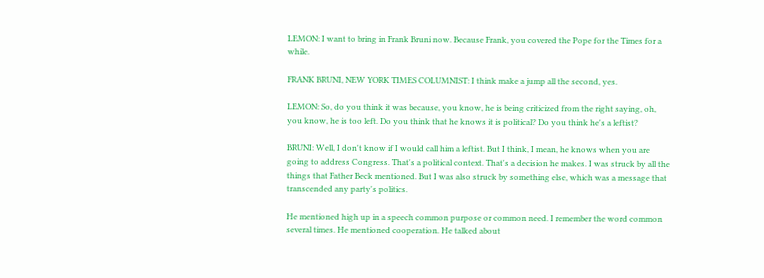LEMON: I want to bring in Frank Bruni now. Because Frank, you covered the Pope for the Times for a while.

FRANK BRUNI, NEW YORK TIMES COLUMNIST: I think make a jump all the second, yes.

LEMON: So, do you think it was because, you know, he is being criticized from the right saying, oh, you know, he is too left. Do you think that he knows it is political? Do you think he's a leftist?

BRUNI: Well, I don't know if I would call him a leftist. But I think, I mean, he knows when you are going to address Congress. That's a political context. That's a decision he makes. I was struck by all the things that Father Beck mentioned. But I was also struck by something else, which was a message that transcended any party's politics.

He mentioned high up in a speech common purpose or common need. I remember the word common several times. He mentioned cooperation. He talked about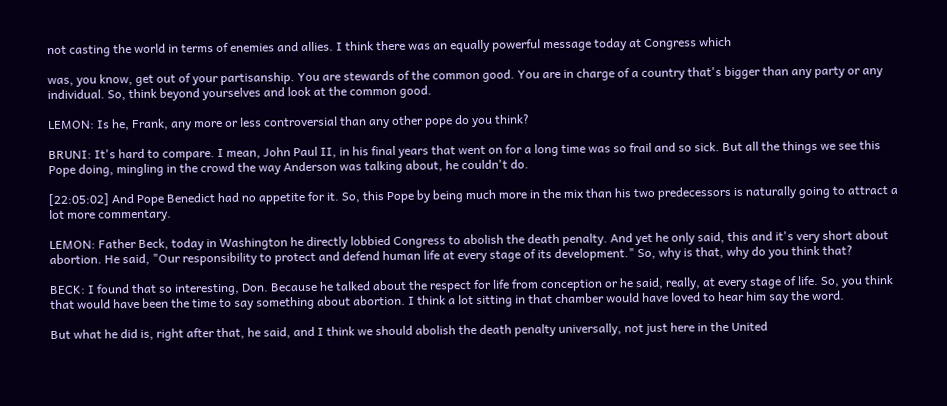not casting the world in terms of enemies and allies. I think there was an equally powerful message today at Congress which

was, you know, get out of your partisanship. You are stewards of the common good. You are in charge of a country that's bigger than any party or any individual. So, think beyond yourselves and look at the common good.

LEMON: Is he, Frank, any more or less controversial than any other pope do you think?

BRUNI: It's hard to compare. I mean, John Paul II, in his final years that went on for a long time was so frail and so sick. But all the things we see this Pope doing, mingling in the crowd the way Anderson was talking about, he couldn't do.

[22:05:02] And Pope Benedict had no appetite for it. So, this Pope by being much more in the mix than his two predecessors is naturally going to attract a lot more commentary.

LEMON: Father Beck, today in Washington he directly lobbied Congress to abolish the death penalty. And yet he only said, this and it's very short about abortion. He said, "Our responsibility to protect and defend human life at every stage of its development." So, why is that, why do you think that?

BECK: I found that so interesting, Don. Because he talked about the respect for life from conception or he said, really, at every stage of life. So, you think that would have been the time to say something about abortion. I think a lot sitting in that chamber would have loved to hear him say the word.

But what he did is, right after that, he said, and I think we should abolish the death penalty universally, not just here in the United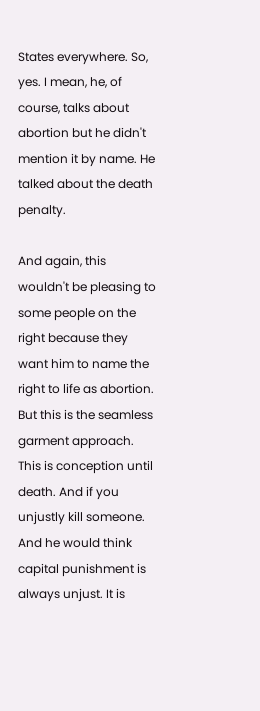States everywhere. So, yes. I mean, he, of course, talks about abortion but he didn't mention it by name. He talked about the death penalty.

And again, this wouldn't be pleasing to some people on the right because they want him to name the right to life as abortion. But this is the seamless garment approach. This is conception until death. And if you unjustly kill someone. And he would think capital punishment is always unjust. It is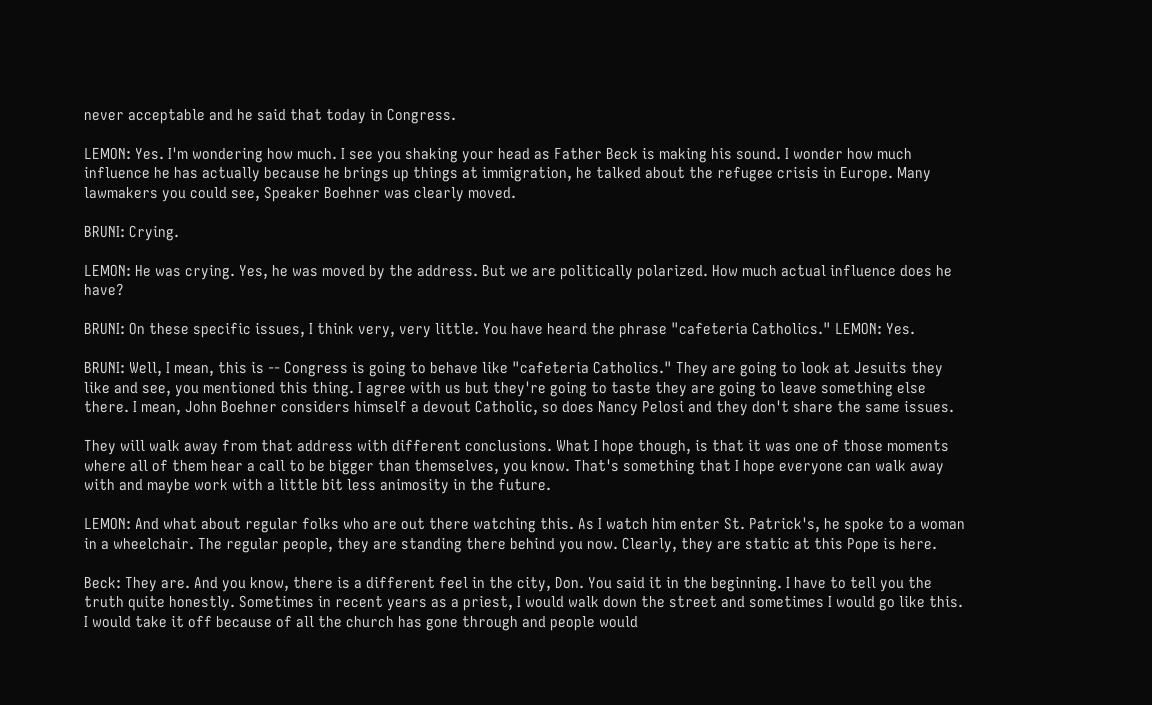never acceptable and he said that today in Congress.

LEMON: Yes. I'm wondering how much. I see you shaking your head as Father Beck is making his sound. I wonder how much influence he has actually because he brings up things at immigration, he talked about the refugee crisis in Europe. Many lawmakers you could see, Speaker Boehner was clearly moved.

BRUNI: Crying.

LEMON: He was crying. Yes, he was moved by the address. But we are politically polarized. How much actual influence does he have?

BRUNI: On these specific issues, I think very, very little. You have heard the phrase "cafeteria Catholics." LEMON: Yes.

BRUNI: Well, I mean, this is -- Congress is going to behave like "cafeteria Catholics." They are going to look at Jesuits they like and see, you mentioned this thing. I agree with us but they're going to taste they are going to leave something else there. I mean, John Boehner considers himself a devout Catholic, so does Nancy Pelosi and they don't share the same issues.

They will walk away from that address with different conclusions. What I hope though, is that it was one of those moments where all of them hear a call to be bigger than themselves, you know. That's something that I hope everyone can walk away with and maybe work with a little bit less animosity in the future.

LEMON: And what about regular folks who are out there watching this. As I watch him enter St. Patrick's, he spoke to a woman in a wheelchair. The regular people, they are standing there behind you now. Clearly, they are static at this Pope is here.

Beck: They are. And you know, there is a different feel in the city, Don. You said it in the beginning. I have to tell you the truth quite honestly. Sometimes in recent years as a priest, I would walk down the street and sometimes I would go like this. I would take it off because of all the church has gone through and people would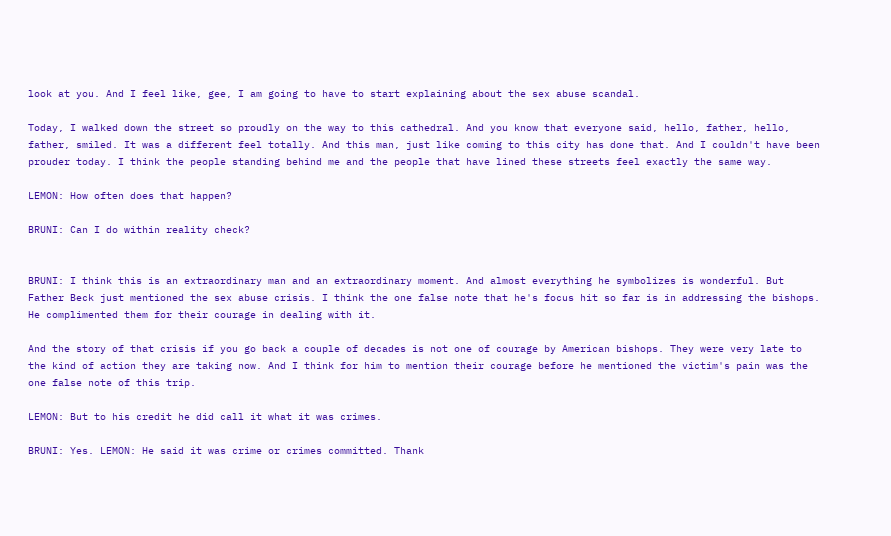look at you. And I feel like, gee, I am going to have to start explaining about the sex abuse scandal.

Today, I walked down the street so proudly on the way to this cathedral. And you know that everyone said, hello, father, hello, father, smiled. It was a different feel totally. And this man, just like coming to this city has done that. And I couldn't have been prouder today. I think the people standing behind me and the people that have lined these streets feel exactly the same way.

LEMON: How often does that happen?

BRUNI: Can I do within reality check?


BRUNI: I think this is an extraordinary man and an extraordinary moment. And almost everything he symbolizes is wonderful. But Father Beck just mentioned the sex abuse crisis. I think the one false note that he's focus hit so far is in addressing the bishops. He complimented them for their courage in dealing with it.

And the story of that crisis if you go back a couple of decades is not one of courage by American bishops. They were very late to the kind of action they are taking now. And I think for him to mention their courage before he mentioned the victim's pain was the one false note of this trip.

LEMON: But to his credit he did call it what it was crimes.

BRUNI: Yes. LEMON: He said it was crime or crimes committed. Thank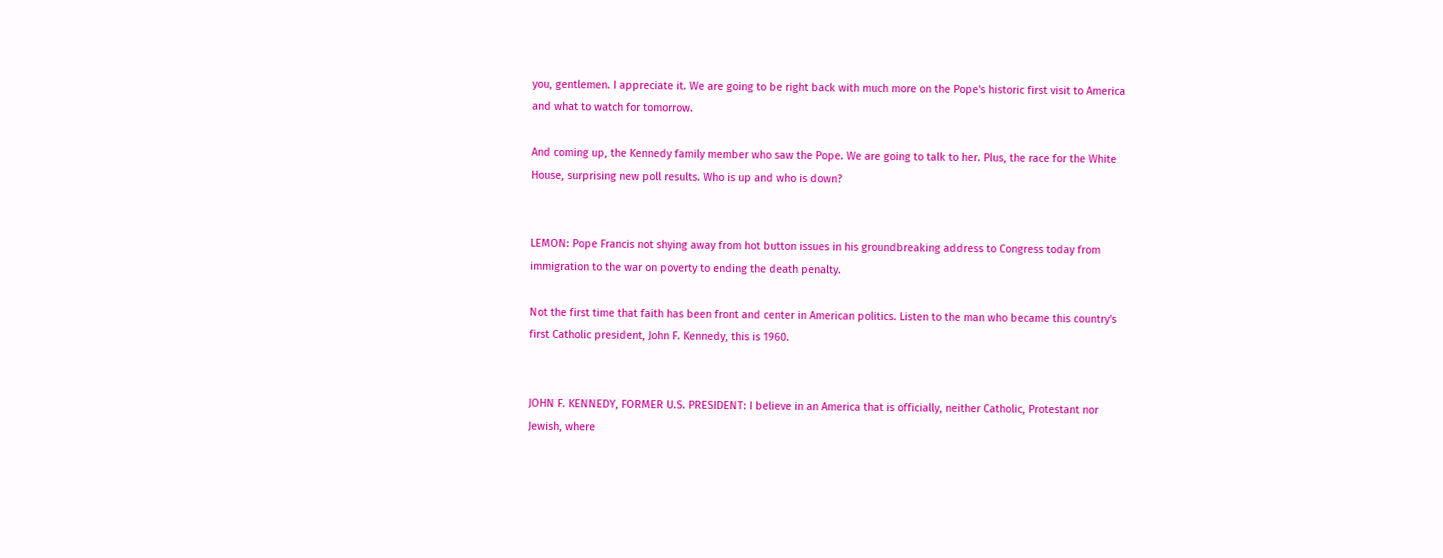you, gentlemen. I appreciate it. We are going to be right back with much more on the Pope's historic first visit to America and what to watch for tomorrow.

And coming up, the Kennedy family member who saw the Pope. We are going to talk to her. Plus, the race for the White House, surprising new poll results. Who is up and who is down?


LEMON: Pope Francis not shying away from hot button issues in his groundbreaking address to Congress today from immigration to the war on poverty to ending the death penalty.

Not the first time that faith has been front and center in American politics. Listen to the man who became this country's first Catholic president, John F. Kennedy, this is 1960.


JOHN F. KENNEDY, FORMER U.S. PRESIDENT: I believe in an America that is officially, neither Catholic, Protestant nor Jewish, where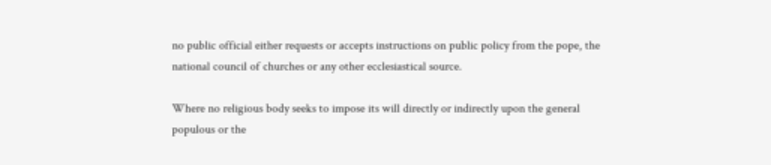no public official either requests or accepts instructions on public policy from the pope, the national council of churches or any other ecclesiastical source.

Where no religious body seeks to impose its will directly or indirectly upon the general populous or the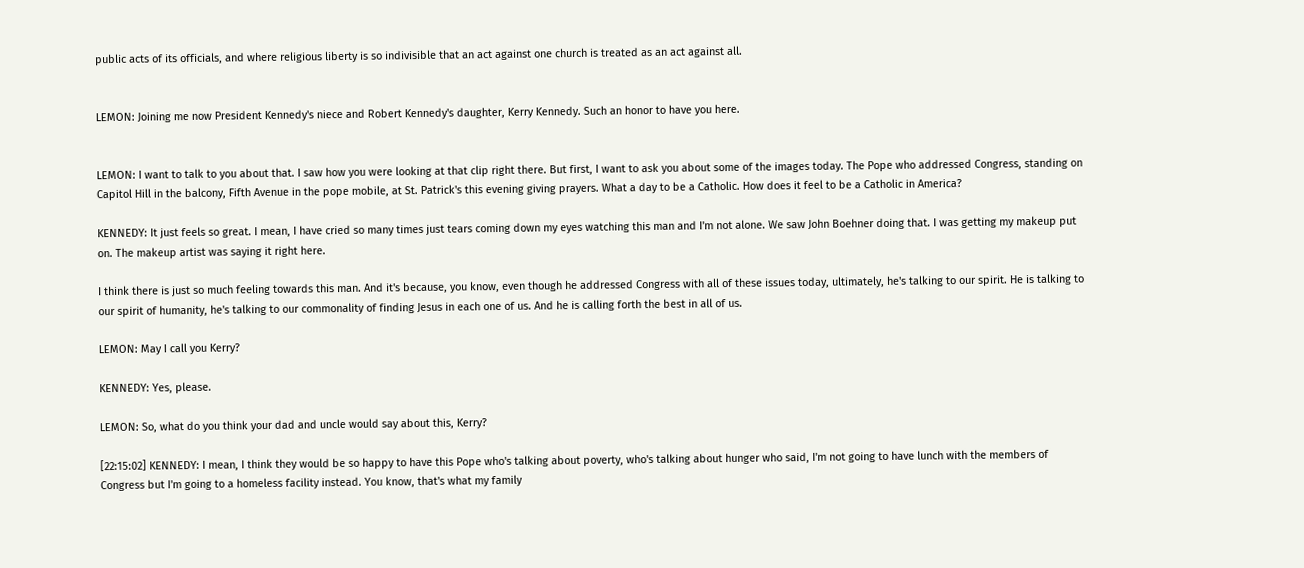public acts of its officials, and where religious liberty is so indivisible that an act against one church is treated as an act against all.


LEMON: Joining me now President Kennedy's niece and Robert Kennedy's daughter, Kerry Kennedy. Such an honor to have you here.


LEMON: I want to talk to you about that. I saw how you were looking at that clip right there. But first, I want to ask you about some of the images today. The Pope who addressed Congress, standing on Capitol Hill in the balcony, Fifth Avenue in the pope mobile, at St. Patrick's this evening giving prayers. What a day to be a Catholic. How does it feel to be a Catholic in America?

KENNEDY: It just feels so great. I mean, I have cried so many times just tears coming down my eyes watching this man and I'm not alone. We saw John Boehner doing that. I was getting my makeup put on. The makeup artist was saying it right here.

I think there is just so much feeling towards this man. And it's because, you know, even though he addressed Congress with all of these issues today, ultimately, he's talking to our spirit. He is talking to our spirit of humanity, he's talking to our commonality of finding Jesus in each one of us. And he is calling forth the best in all of us.

LEMON: May I call you Kerry?

KENNEDY: Yes, please.

LEMON: So, what do you think your dad and uncle would say about this, Kerry?

[22:15:02] KENNEDY: I mean, I think they would be so happy to have this Pope who's talking about poverty, who's talking about hunger who said, I'm not going to have lunch with the members of Congress but I'm going to a homeless facility instead. You know, that's what my family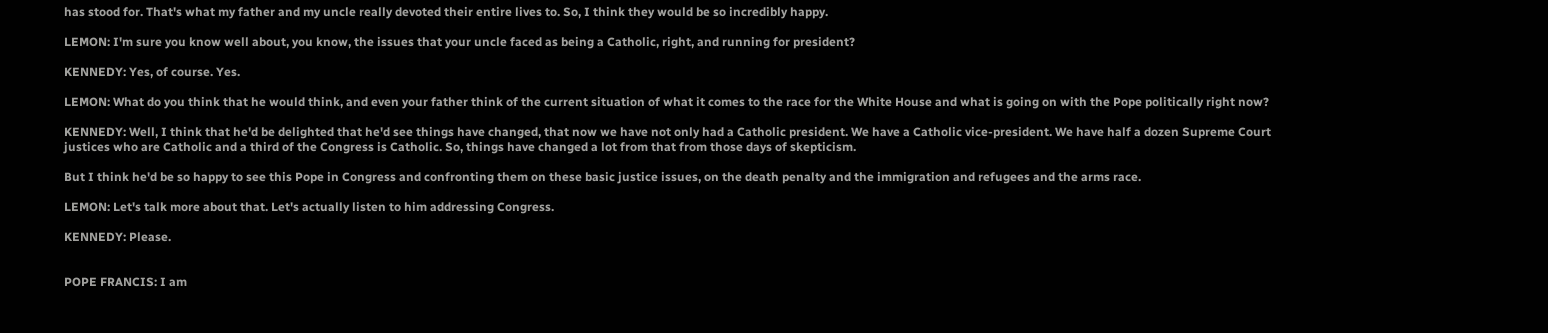has stood for. That's what my father and my uncle really devoted their entire lives to. So, I think they would be so incredibly happy.

LEMON: I'm sure you know well about, you know, the issues that your uncle faced as being a Catholic, right, and running for president?

KENNEDY: Yes, of course. Yes.

LEMON: What do you think that he would think, and even your father think of the current situation of what it comes to the race for the White House and what is going on with the Pope politically right now?

KENNEDY: Well, I think that he'd be delighted that he'd see things have changed, that now we have not only had a Catholic president. We have a Catholic vice-president. We have half a dozen Supreme Court justices who are Catholic and a third of the Congress is Catholic. So, things have changed a lot from that from those days of skepticism.

But I think he'd be so happy to see this Pope in Congress and confronting them on these basic justice issues, on the death penalty and the immigration and refugees and the arms race.

LEMON: Let's talk more about that. Let's actually listen to him addressing Congress.

KENNEDY: Please.


POPE FRANCIS: I am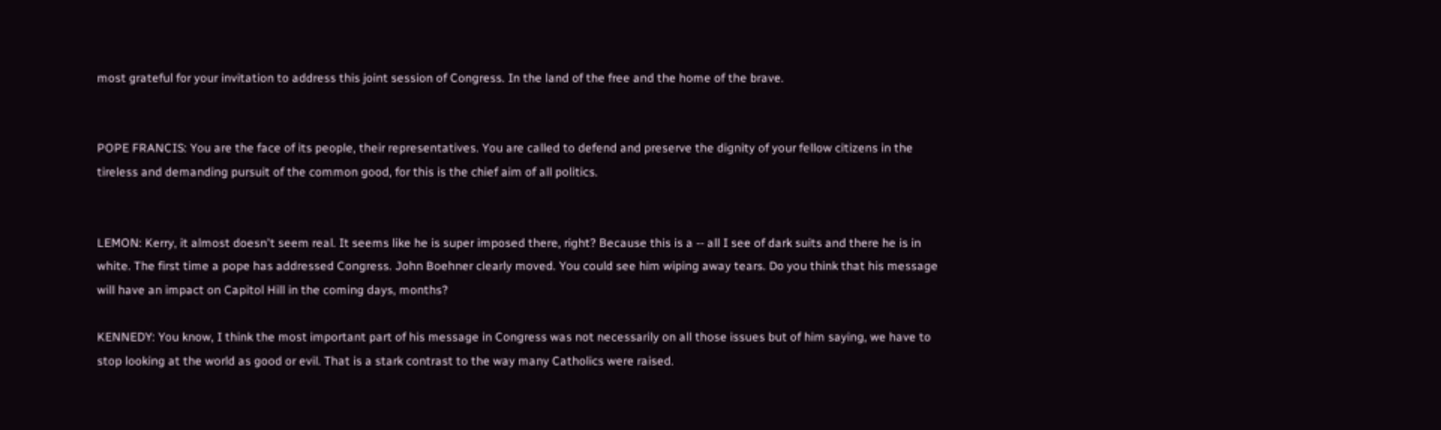most grateful for your invitation to address this joint session of Congress. In the land of the free and the home of the brave.


POPE FRANCIS: You are the face of its people, their representatives. You are called to defend and preserve the dignity of your fellow citizens in the tireless and demanding pursuit of the common good, for this is the chief aim of all politics.


LEMON: Kerry, it almost doesn't seem real. It seems like he is super imposed there, right? Because this is a -- all I see of dark suits and there he is in white. The first time a pope has addressed Congress. John Boehner clearly moved. You could see him wiping away tears. Do you think that his message will have an impact on Capitol Hill in the coming days, months?

KENNEDY: You know, I think the most important part of his message in Congress was not necessarily on all those issues but of him saying, we have to stop looking at the world as good or evil. That is a stark contrast to the way many Catholics were raised.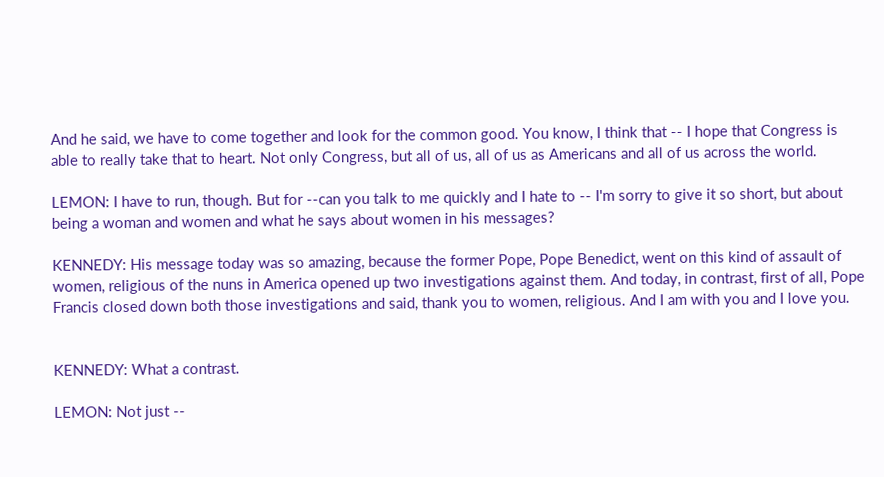And he said, we have to come together and look for the common good. You know, I think that -- I hope that Congress is able to really take that to heart. Not only Congress, but all of us, all of us as Americans and all of us across the world.

LEMON: I have to run, though. But for --can you talk to me quickly and I hate to -- I'm sorry to give it so short, but about being a woman and women and what he says about women in his messages?

KENNEDY: His message today was so amazing, because the former Pope, Pope Benedict, went on this kind of assault of women, religious of the nuns in America opened up two investigations against them. And today, in contrast, first of all, Pope Francis closed down both those investigations and said, thank you to women, religious. And I am with you and I love you.


KENNEDY: What a contrast.

LEMON: Not just --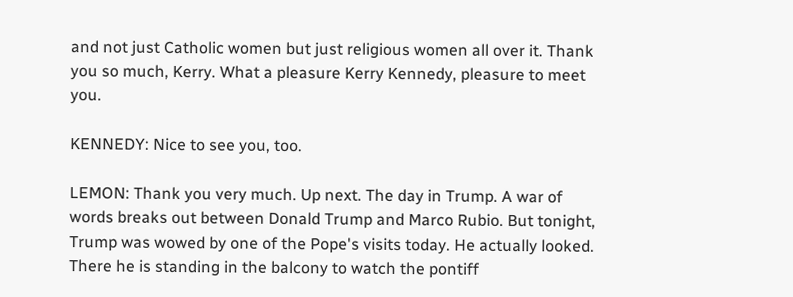and not just Catholic women but just religious women all over it. Thank you so much, Kerry. What a pleasure Kerry Kennedy, pleasure to meet you.

KENNEDY: Nice to see you, too.

LEMON: Thank you very much. Up next. The day in Trump. A war of words breaks out between Donald Trump and Marco Rubio. But tonight, Trump was wowed by one of the Pope's visits today. He actually looked. There he is standing in the balcony to watch the pontiff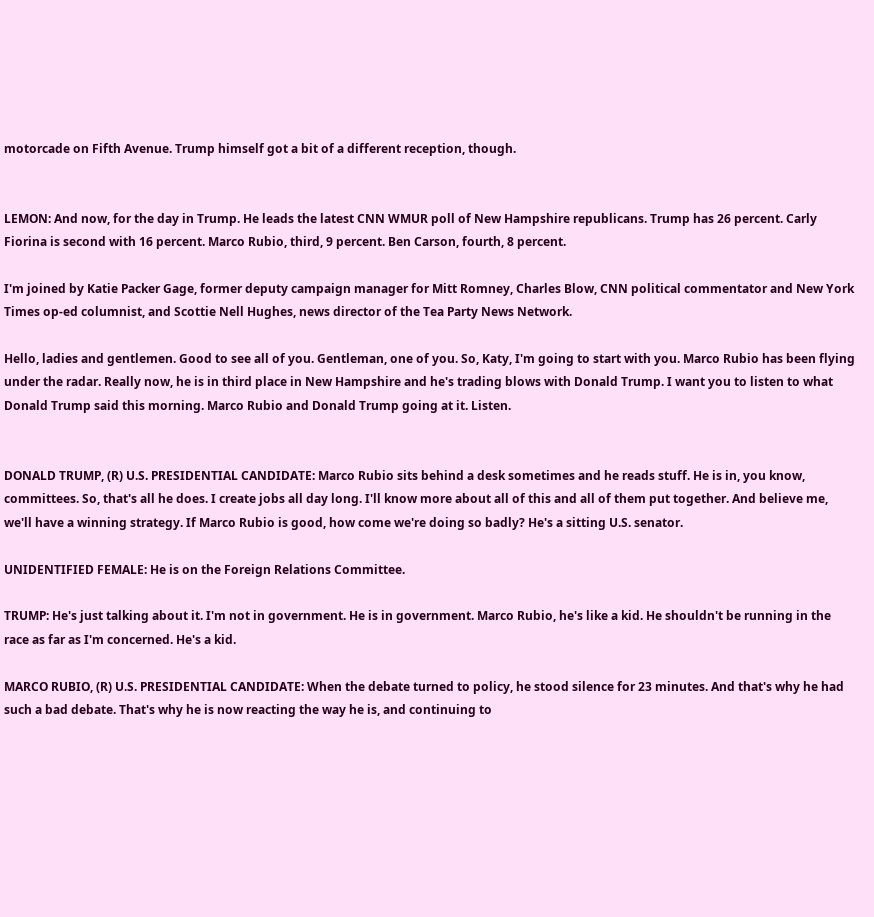motorcade on Fifth Avenue. Trump himself got a bit of a different reception, though.


LEMON: And now, for the day in Trump. He leads the latest CNN WMUR poll of New Hampshire republicans. Trump has 26 percent. Carly Fiorina is second with 16 percent. Marco Rubio, third, 9 percent. Ben Carson, fourth, 8 percent.

I'm joined by Katie Packer Gage, former deputy campaign manager for Mitt Romney, Charles Blow, CNN political commentator and New York Times op-ed columnist, and Scottie Nell Hughes, news director of the Tea Party News Network.

Hello, ladies and gentlemen. Good to see all of you. Gentleman, one of you. So, Katy, I'm going to start with you. Marco Rubio has been flying under the radar. Really now, he is in third place in New Hampshire and he's trading blows with Donald Trump. I want you to listen to what Donald Trump said this morning. Marco Rubio and Donald Trump going at it. Listen.


DONALD TRUMP, (R) U.S. PRESIDENTIAL CANDIDATE: Marco Rubio sits behind a desk sometimes and he reads stuff. He is in, you know, committees. So, that's all he does. I create jobs all day long. I'll know more about all of this and all of them put together. And believe me, we'll have a winning strategy. If Marco Rubio is good, how come we're doing so badly? He's a sitting U.S. senator.

UNIDENTIFIED FEMALE: He is on the Foreign Relations Committee.

TRUMP: He's just talking about it. I'm not in government. He is in government. Marco Rubio, he's like a kid. He shouldn't be running in the race as far as I'm concerned. He's a kid.

MARCO RUBIO, (R) U.S. PRESIDENTIAL CANDIDATE: When the debate turned to policy, he stood silence for 23 minutes. And that's why he had such a bad debate. That's why he is now reacting the way he is, and continuing to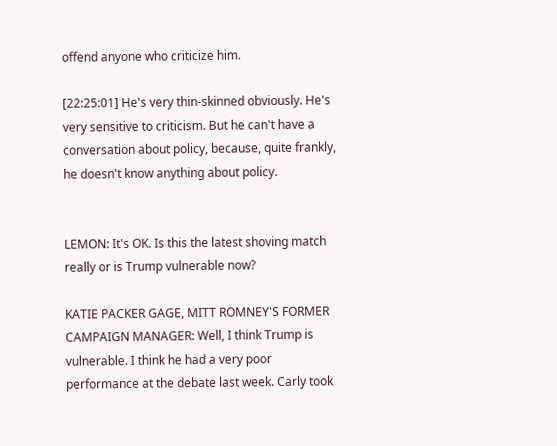offend anyone who criticize him.

[22:25:01] He's very thin-skinned obviously. He's very sensitive to criticism. But he can't have a conversation about policy, because, quite frankly, he doesn't know anything about policy.


LEMON: It's OK. Is this the latest shoving match really or is Trump vulnerable now?

KATIE PACKER GAGE, MITT ROMNEY'S FORMER CAMPAIGN MANAGER: Well, I think Trump is vulnerable. I think he had a very poor performance at the debate last week. Carly took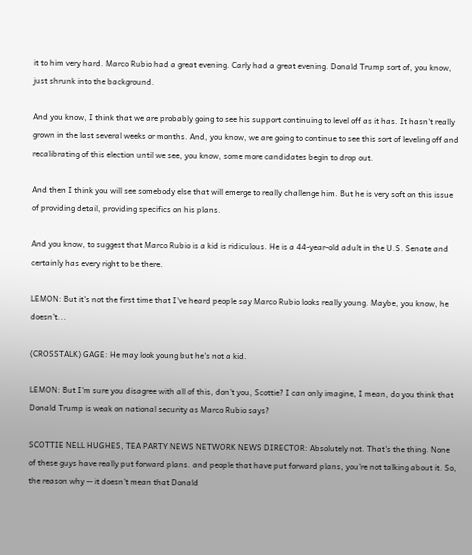it to him very hard. Marco Rubio had a great evening. Carly had a great evening. Donald Trump sort of, you know, just shrunk into the background.

And you know, I think that we are probably going to see his support continuing to level off as it has. It hasn't really grown in the last several weeks or months. And, you know, we are going to continue to see this sort of leveling off and recalibrating of this election until we see, you know, some more candidates begin to drop out.

And then I think you will see somebody else that will emerge to really challenge him. But he is very soft on this issue of providing detail, providing specifics on his plans.

And you know, to suggest that Marco Rubio is a kid is ridiculous. He is a 44-year-old adult in the U.S. Senate and certainly has every right to be there.

LEMON: But it's not the first time that I've heard people say Marco Rubio looks really young. Maybe, you know, he doesn't...

(CROSSTALK) GAGE: He may look young but he's not a kid.

LEMON: But I'm sure you disagree with all of this, don't you, Scottie? I can only imagine, I mean, do you think that Donald Trump is weak on national security as Marco Rubio says?

SCOTTIE NELL HUGHES, TEA PARTY NEWS NETWORK NEWS DIRECTOR: Absolutely not. That's the thing. None of these guys have really put forward plans. and people that have put forward plans, you're not talking about it. So, the reason why -- it doesn't mean that Donald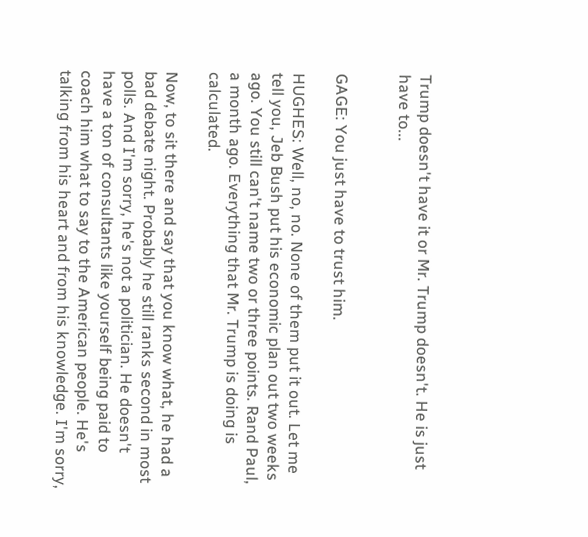Trump doesn't have it or Mr. Trump doesn't. He is just have to...


GAGE: You just have to trust him.

HUGHES: Well, no, no. None of them put it out. Let me tell you, Jeb Bush put his economic plan out two weeks ago. You still can't name two or three points. Rand Paul, a month ago. Everything that Mr. Trump is doing is calculated.

Now, to sit there and say that you know what, he had a bad debate night. Probably he still ranks second in most polls. And I'm sorry, he's not a politician. He doesn't have a ton of consultants like yourself being paid to coach him what to say to the American people. He's talking from his heart and from his knowledge. I'm sorry,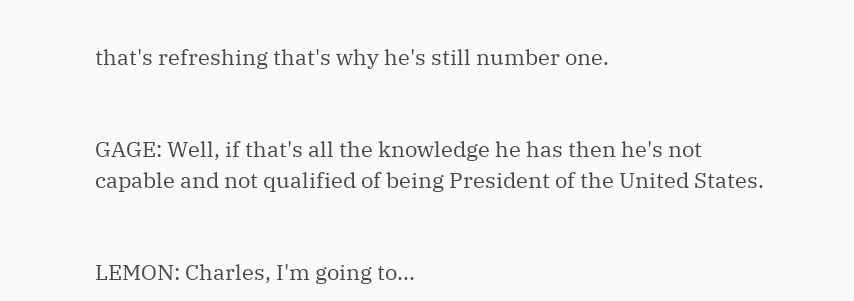that's refreshing that's why he's still number one.


GAGE: Well, if that's all the knowledge he has then he's not capable and not qualified of being President of the United States.


LEMON: Charles, I'm going to...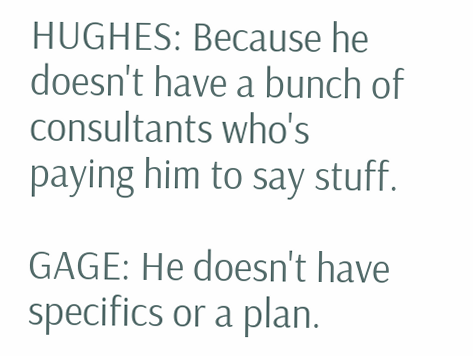HUGHES: Because he doesn't have a bunch of consultants who's paying him to say stuff.

GAGE: He doesn't have specifics or a plan.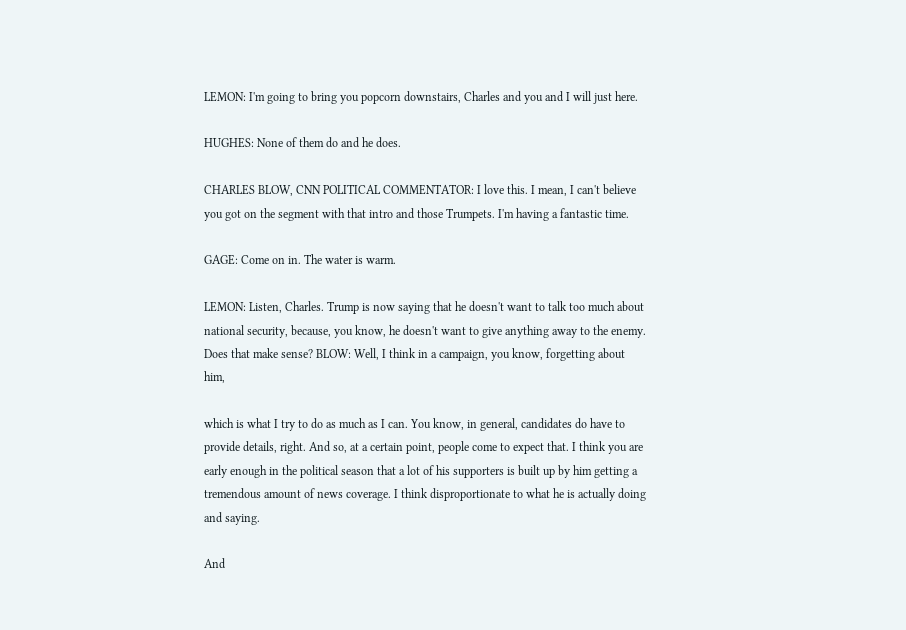LEMON: I'm going to bring you popcorn downstairs, Charles and you and I will just here.

HUGHES: None of them do and he does.

CHARLES BLOW, CNN POLITICAL COMMENTATOR: I love this. I mean, I can't believe you got on the segment with that intro and those Trumpets. I'm having a fantastic time.

GAGE: Come on in. The water is warm.

LEMON: Listen, Charles. Trump is now saying that he doesn't want to talk too much about national security, because, you know, he doesn't want to give anything away to the enemy. Does that make sense? BLOW: Well, I think in a campaign, you know, forgetting about him,

which is what I try to do as much as I can. You know, in general, candidates do have to provide details, right. And so, at a certain point, people come to expect that. I think you are early enough in the political season that a lot of his supporters is built up by him getting a tremendous amount of news coverage. I think disproportionate to what he is actually doing and saying.

And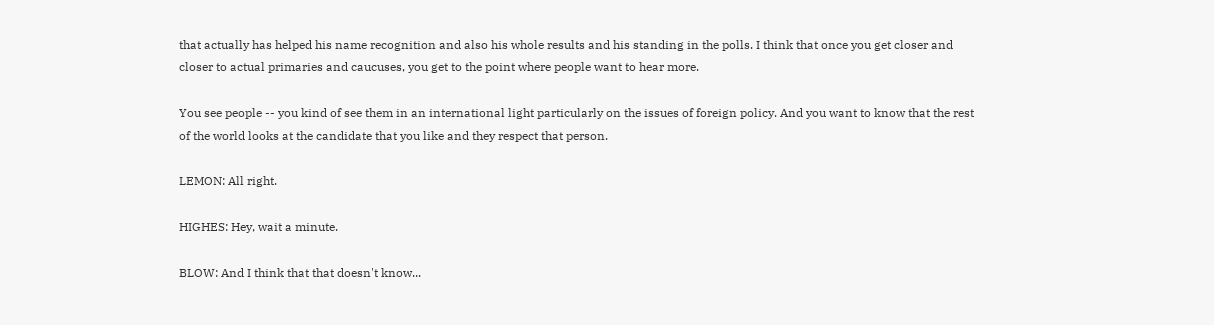that actually has helped his name recognition and also his whole results and his standing in the polls. I think that once you get closer and closer to actual primaries and caucuses, you get to the point where people want to hear more.

You see people -- you kind of see them in an international light particularly on the issues of foreign policy. And you want to know that the rest of the world looks at the candidate that you like and they respect that person.

LEMON: All right.

HIGHES: Hey, wait a minute.

BLOW: And I think that that doesn't know...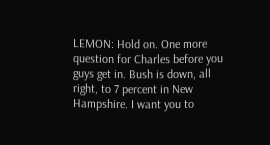LEMON: Hold on. One more question for Charles before you guys get in. Bush is down, all right, to 7 percent in New Hampshire. I want you to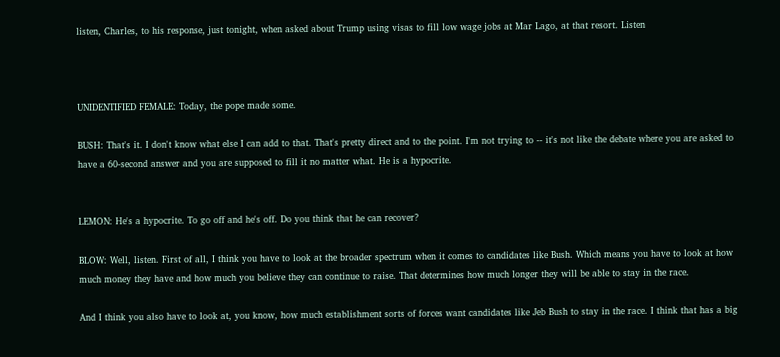listen, Charles, to his response, just tonight, when asked about Trump using visas to fill low wage jobs at Mar Lago, at that resort. Listen



UNIDENTIFIED FEMALE: Today, the pope made some.

BUSH: That's it. I don't know what else I can add to that. That's pretty direct and to the point. I'm not trying to -- it's not like the debate where you are asked to have a 60-second answer and you are supposed to fill it no matter what. He is a hypocrite.


LEMON: He's a hypocrite. To go off and he's off. Do you think that he can recover?

BLOW: Well, listen. First of all, I think you have to look at the broader spectrum when it comes to candidates like Bush. Which means you have to look at how much money they have and how much you believe they can continue to raise. That determines how much longer they will be able to stay in the race.

And I think you also have to look at, you know, how much establishment sorts of forces want candidates like Jeb Bush to stay in the race. I think that has a big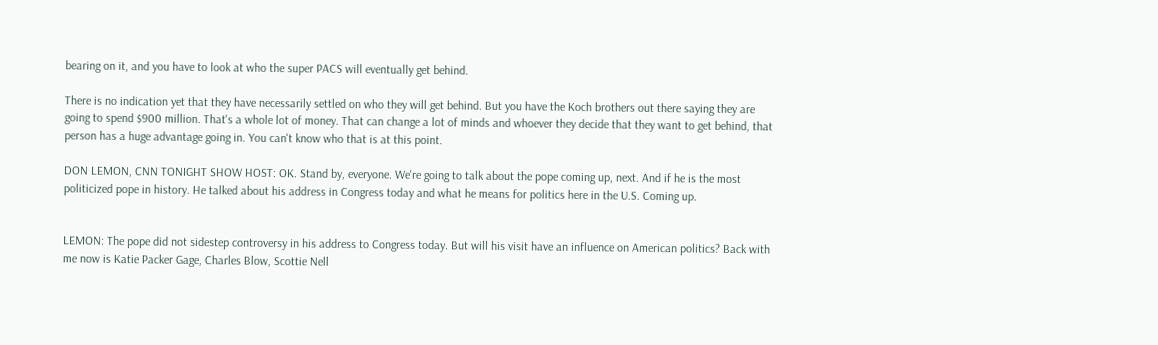bearing on it, and you have to look at who the super PACS will eventually get behind.

There is no indication yet that they have necessarily settled on who they will get behind. But you have the Koch brothers out there saying they are going to spend $900 million. That's a whole lot of money. That can change a lot of minds and whoever they decide that they want to get behind, that person has a huge advantage going in. You can't know who that is at this point.

DON LEMON, CNN TONIGHT SHOW HOST: OK. Stand by, everyone. We're going to talk about the pope coming up, next. And if he is the most politicized pope in history. He talked about his address in Congress today and what he means for politics here in the U.S. Coming up.


LEMON: The pope did not sidestep controversy in his address to Congress today. But will his visit have an influence on American politics? Back with me now is Katie Packer Gage, Charles Blow, Scottie Nell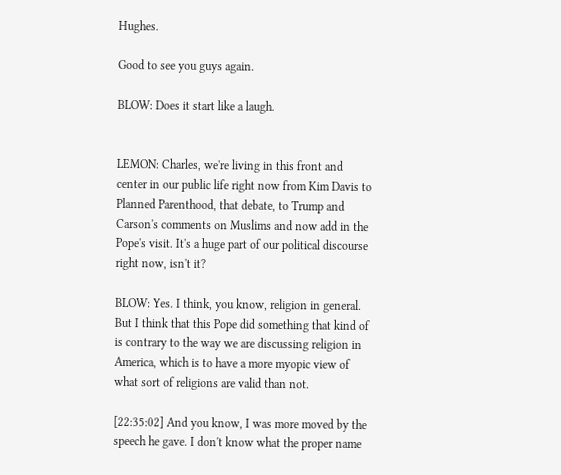Hughes.

Good to see you guys again.

BLOW: Does it start like a laugh.


LEMON: Charles, we're living in this front and center in our public life right now from Kim Davis to Planned Parenthood, that debate, to Trump and Carson's comments on Muslims and now add in the Pope's visit. It's a huge part of our political discourse right now, isn't it?

BLOW: Yes. I think, you know, religion in general. But I think that this Pope did something that kind of is contrary to the way we are discussing religion in America, which is to have a more myopic view of what sort of religions are valid than not.

[22:35:02] And you know, I was more moved by the speech he gave. I don't know what the proper name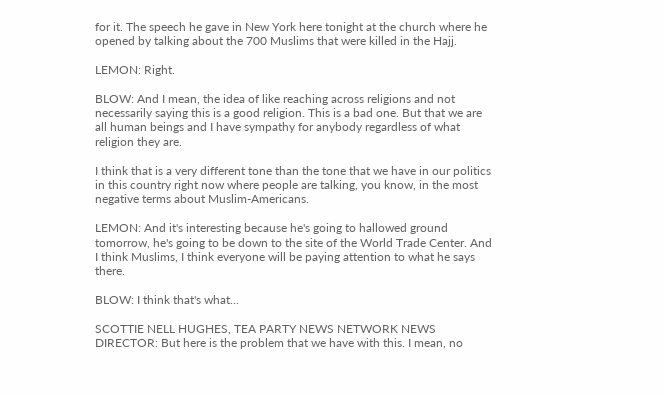for it. The speech he gave in New York here tonight at the church where he opened by talking about the 700 Muslims that were killed in the Hajj.

LEMON: Right.

BLOW: And I mean, the idea of like reaching across religions and not necessarily saying this is a good religion. This is a bad one. But that we are all human beings and I have sympathy for anybody regardless of what religion they are.

I think that is a very different tone than the tone that we have in our politics in this country right now where people are talking, you know, in the most negative terms about Muslim-Americans.

LEMON: And it's interesting because he's going to hallowed ground tomorrow, he's going to be down to the site of the World Trade Center. And I think Muslims, I think everyone will be paying attention to what he says there.

BLOW: I think that's what...

SCOTTIE NELL HUGHES, TEA PARTY NEWS NETWORK NEWS DIRECTOR: But here is the problem that we have with this. I mean, no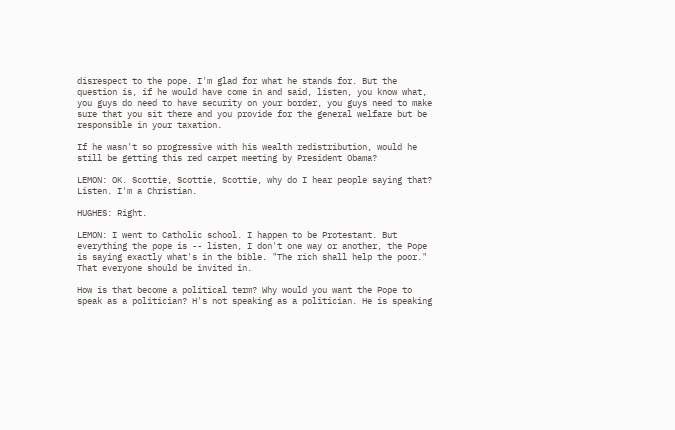disrespect to the pope. I'm glad for what he stands for. But the question is, if he would have come in and said, listen, you know what, you guys do need to have security on your border, you guys need to make sure that you sit there and you provide for the general welfare but be responsible in your taxation.

If he wasn't so progressive with his wealth redistribution, would he still be getting this red carpet meeting by President Obama?

LEMON: OK. Scottie, Scottie, Scottie, why do I hear people saying that? Listen. I'm a Christian.

HUGHES: Right.

LEMON: I went to Catholic school. I happen to be Protestant. But everything the pope is -- listen, I don't one way or another, the Pope is saying exactly what's in the bible. "The rich shall help the poor." That everyone should be invited in.

How is that become a political term? Why would you want the Pope to speak as a politician? H's not speaking as a politician. He is speaking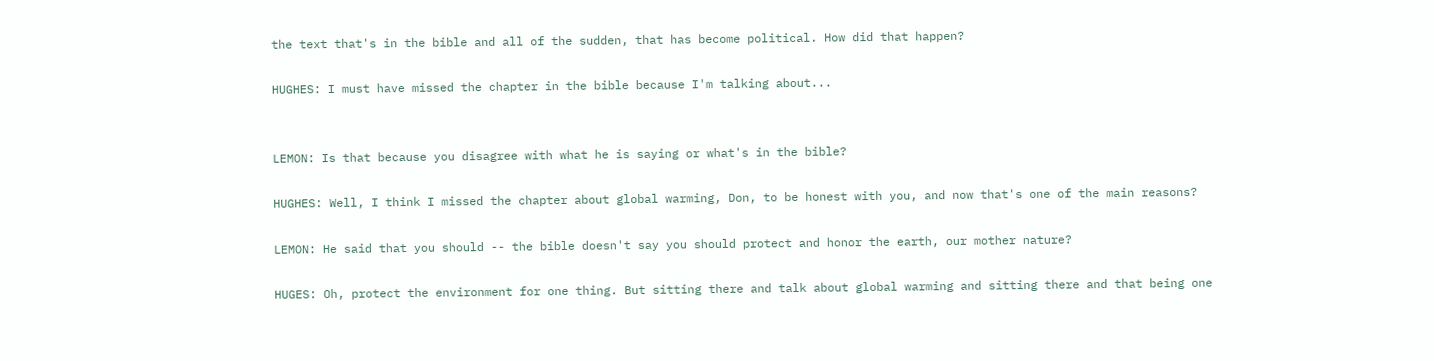the text that's in the bible and all of the sudden, that has become political. How did that happen?

HUGHES: I must have missed the chapter in the bible because I'm talking about...


LEMON: Is that because you disagree with what he is saying or what's in the bible?

HUGHES: Well, I think I missed the chapter about global warming, Don, to be honest with you, and now that's one of the main reasons?

LEMON: He said that you should -- the bible doesn't say you should protect and honor the earth, our mother nature?

HUGES: Oh, protect the environment for one thing. But sitting there and talk about global warming and sitting there and that being one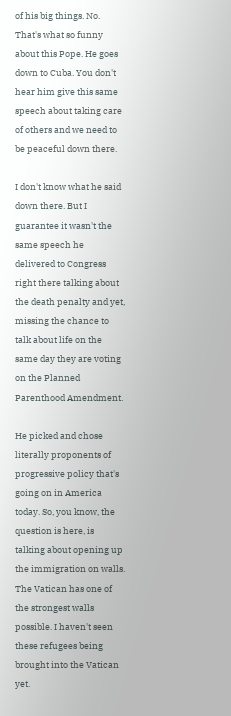of his big things. No. That's what so funny about this Pope. He goes down to Cuba. You don't hear him give this same speech about taking care of others and we need to be peaceful down there.

I don't know what he said down there. But I guarantee it wasn't the same speech he delivered to Congress right there talking about the death penalty and yet, missing the chance to talk about life on the same day they are voting on the Planned Parenthood Amendment.

He picked and chose literally proponents of progressive policy that's going on in America today. So, you know, the question is here, is talking about opening up the immigration on walls. The Vatican has one of the strongest walls possible. I haven't seen these refugees being brought into the Vatican yet.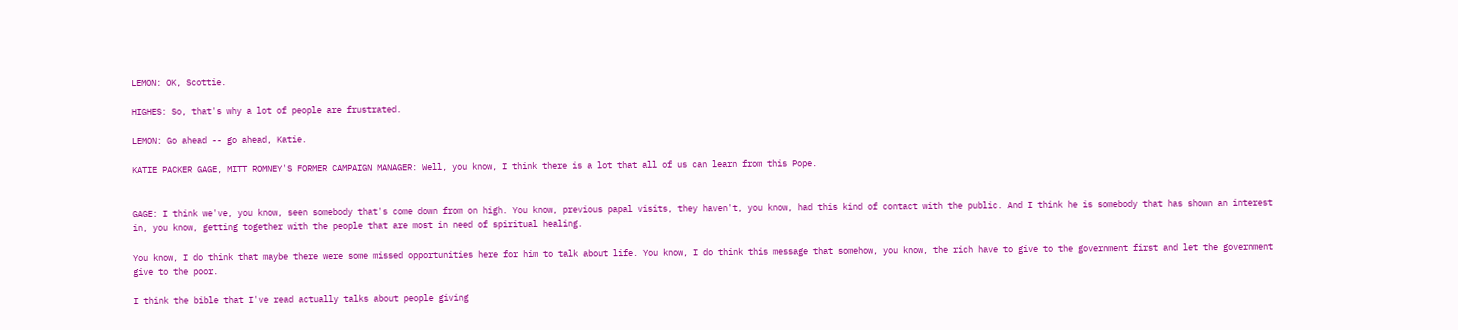LEMON: OK, Scottie.

HIGHES: So, that's why a lot of people are frustrated.

LEMON: Go ahead -- go ahead, Katie.

KATIE PACKER GAGE, MITT ROMNEY'S FORMER CAMPAIGN MANAGER: Well, you know, I think there is a lot that all of us can learn from this Pope.


GAGE: I think we've, you know, seen somebody that's come down from on high. You know, previous papal visits, they haven't, you know, had this kind of contact with the public. And I think he is somebody that has shown an interest in, you know, getting together with the people that are most in need of spiritual healing.

You know, I do think that maybe there were some missed opportunities here for him to talk about life. You know, I do think this message that somehow, you know, the rich have to give to the government first and let the government give to the poor.

I think the bible that I've read actually talks about people giving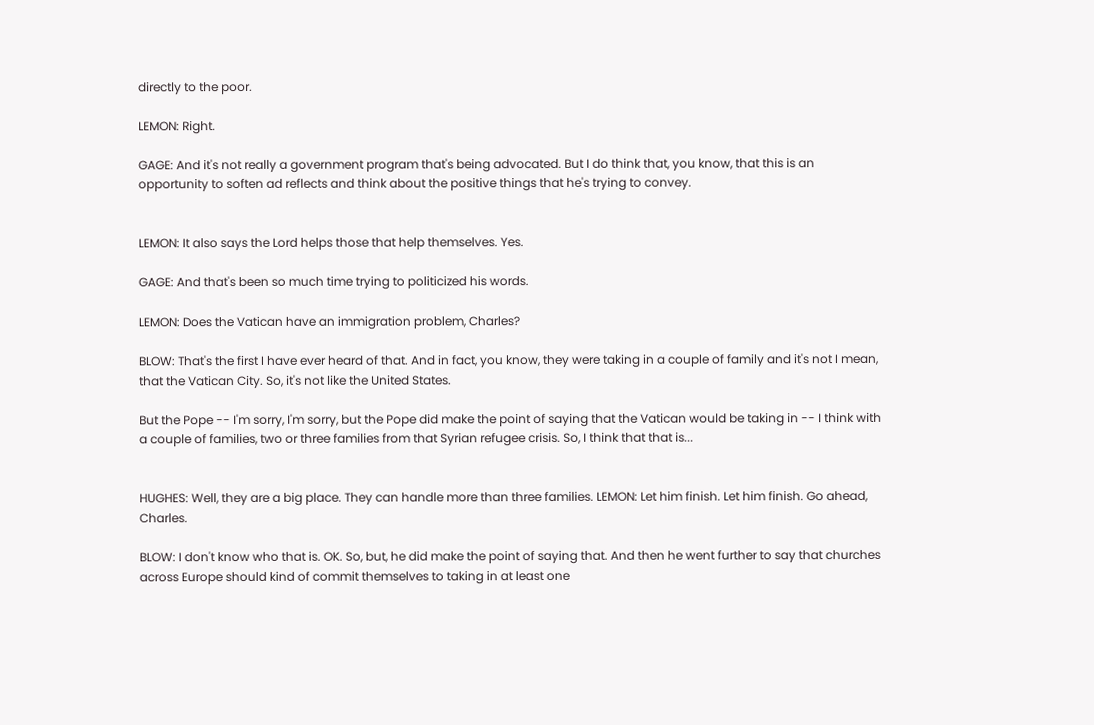directly to the poor.

LEMON: Right.

GAGE: And it's not really a government program that's being advocated. But I do think that, you know, that this is an opportunity to soften ad reflects and think about the positive things that he's trying to convey.


LEMON: It also says the Lord helps those that help themselves. Yes.

GAGE: And that's been so much time trying to politicized his words.

LEMON: Does the Vatican have an immigration problem, Charles?

BLOW: That's the first I have ever heard of that. And in fact, you know, they were taking in a couple of family and it's not I mean, that the Vatican City. So, it's not like the United States.

But the Pope -- I'm sorry, I'm sorry, but the Pope did make the point of saying that the Vatican would be taking in -- I think with a couple of families, two or three families from that Syrian refugee crisis. So, I think that that is...


HUGHES: Well, they are a big place. They can handle more than three families. LEMON: Let him finish. Let him finish. Go ahead, Charles.

BLOW: I don't know who that is. OK. So, but, he did make the point of saying that. And then he went further to say that churches across Europe should kind of commit themselves to taking in at least one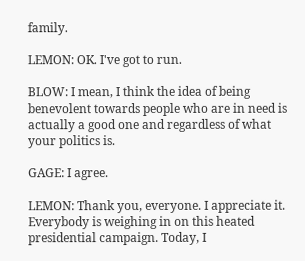family.

LEMON: OK. I've got to run.

BLOW: I mean, I think the idea of being benevolent towards people who are in need is actually a good one and regardless of what your politics is.

GAGE: I agree.

LEMON: Thank you, everyone. I appreciate it. Everybody is weighing in on this heated presidential campaign. Today, I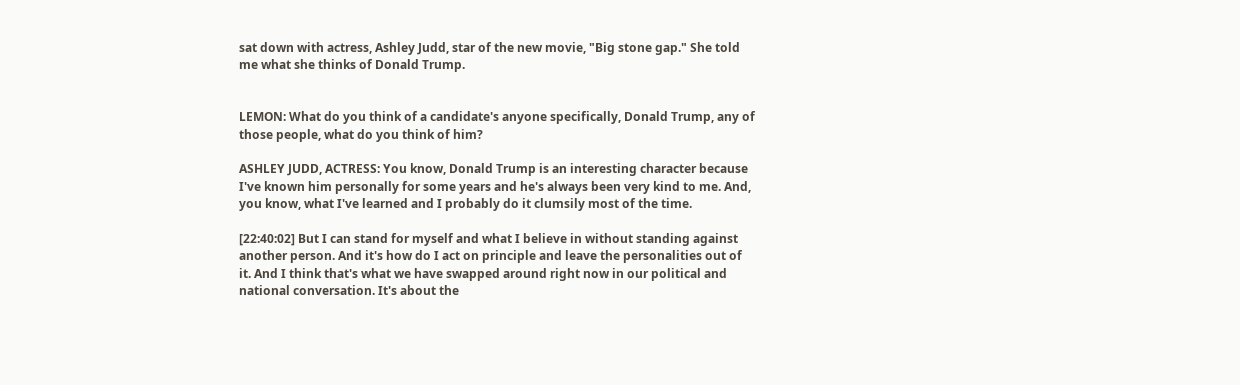sat down with actress, Ashley Judd, star of the new movie, "Big stone gap." She told me what she thinks of Donald Trump.


LEMON: What do you think of a candidate's anyone specifically, Donald Trump, any of those people, what do you think of him?

ASHLEY JUDD, ACTRESS: You know, Donald Trump is an interesting character because I've known him personally for some years and he's always been very kind to me. And, you know, what I've learned and I probably do it clumsily most of the time.

[22:40:02] But I can stand for myself and what I believe in without standing against another person. And it's how do I act on principle and leave the personalities out of it. And I think that's what we have swapped around right now in our political and national conversation. It's about the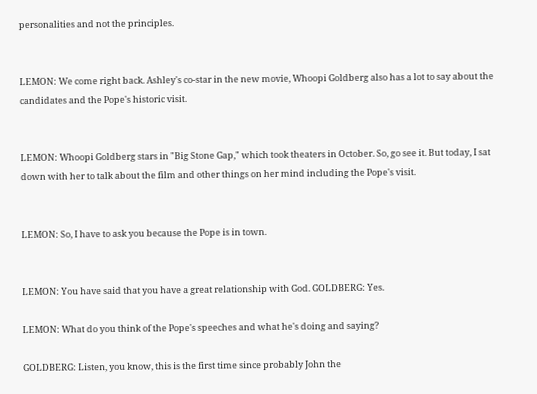personalities and not the principles.


LEMON: We come right back. Ashley's co-star in the new movie, Whoopi Goldberg also has a lot to say about the candidates and the Pope's historic visit.


LEMON: Whoopi Goldberg stars in "Big Stone Gap," which took theaters in October. So, go see it. But today, I sat down with her to talk about the film and other things on her mind including the Pope's visit.


LEMON: So, I have to ask you because the Pope is in town.


LEMON: You have said that you have a great relationship with God. GOLDBERG: Yes.

LEMON: What do you think of the Pope's speeches and what he's doing and saying?

GOLDBERG: Listen, you know, this is the first time since probably John the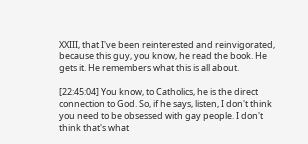XXIII, that I've been reinterested and reinvigorated, because this guy, you know, he read the book. He gets it. He remembers what this is all about.

[22:45:04] You know, to Catholics, he is the direct connection to God. So, if he says, listen, I don't think you need to be obsessed with gay people. I don't think that's what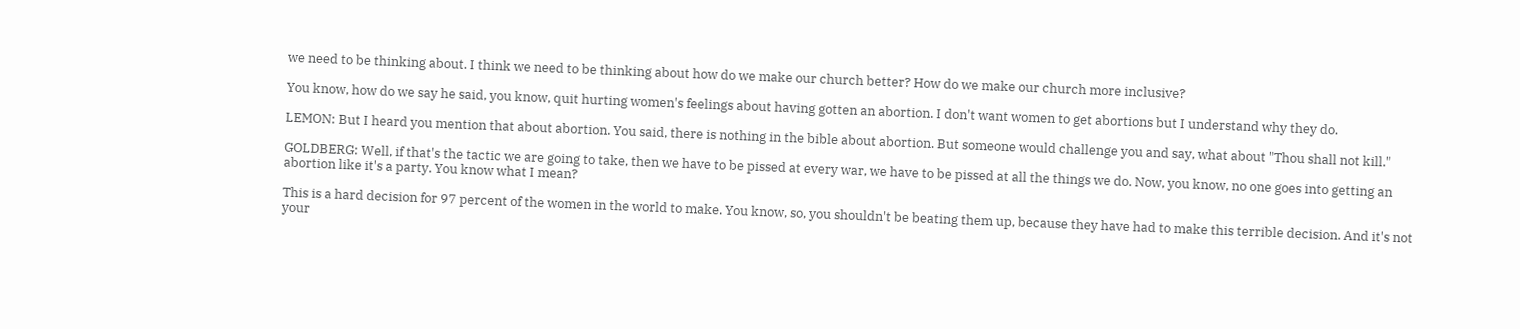we need to be thinking about. I think we need to be thinking about how do we make our church better? How do we make our church more inclusive?

You know, how do we say he said, you know, quit hurting women's feelings about having gotten an abortion. I don't want women to get abortions but I understand why they do.

LEMON: But I heard you mention that about abortion. You said, there is nothing in the bible about abortion. But someone would challenge you and say, what about "Thou shall not kill."

GOLDBERG: Well, if that's the tactic we are going to take, then we have to be pissed at every war, we have to be pissed at all the things we do. Now, you know, no one goes into getting an abortion like it's a party. You know what I mean?

This is a hard decision for 97 percent of the women in the world to make. You know, so, you shouldn't be beating them up, because they have had to make this terrible decision. And it's not your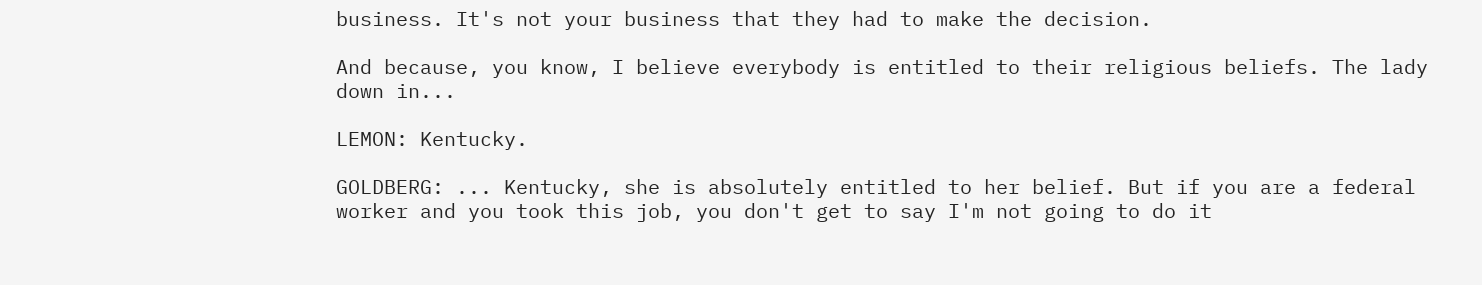business. It's not your business that they had to make the decision.

And because, you know, I believe everybody is entitled to their religious beliefs. The lady down in...

LEMON: Kentucky.

GOLDBERG: ... Kentucky, she is absolutely entitled to her belief. But if you are a federal worker and you took this job, you don't get to say I'm not going to do it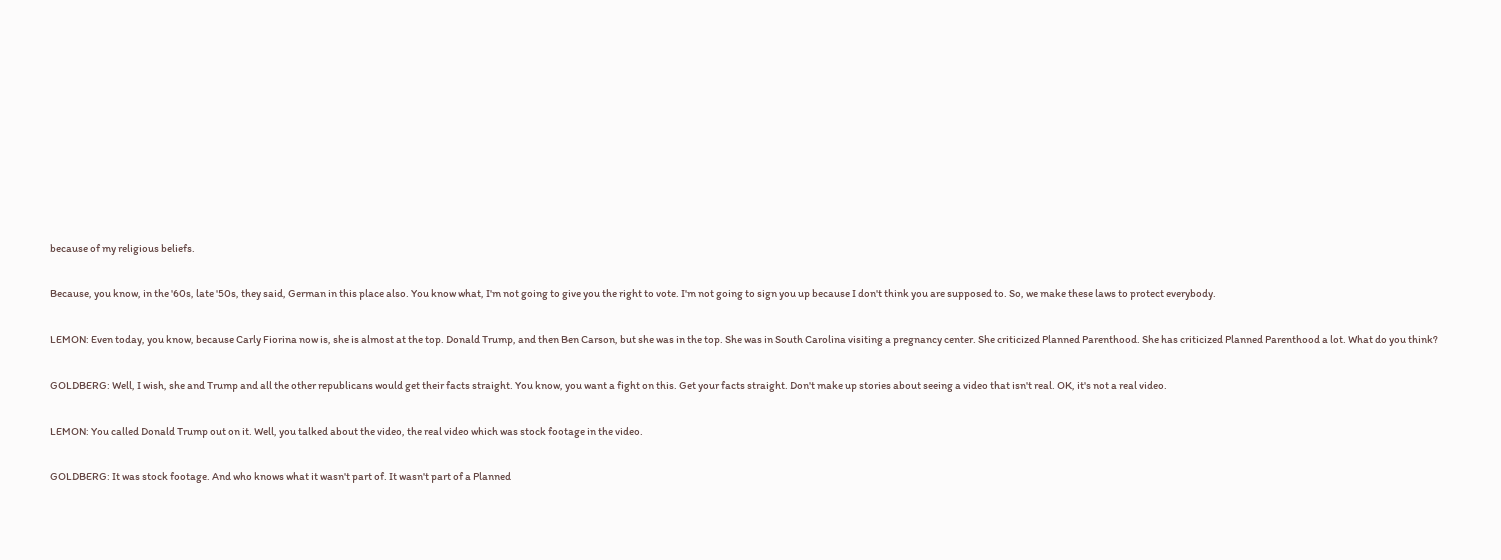because of my religious beliefs.

Because, you know, in the '60s, late '50s, they said, German in this place also. You know what, I'm not going to give you the right to vote. I'm not going to sign you up because I don't think you are supposed to. So, we make these laws to protect everybody.

LEMON: Even today, you know, because Carly Fiorina now is, she is almost at the top. Donald Trump, and then Ben Carson, but she was in the top. She was in South Carolina visiting a pregnancy center. She criticized Planned Parenthood. She has criticized Planned Parenthood a lot. What do you think?

GOLDBERG: Well, I wish, she and Trump and all the other republicans would get their facts straight. You know, you want a fight on this. Get your facts straight. Don't make up stories about seeing a video that isn't real. OK, it's not a real video.

LEMON: You called Donald Trump out on it. Well, you talked about the video, the real video which was stock footage in the video.

GOLDBERG: It was stock footage. And who knows what it wasn't part of. It wasn't part of a Planned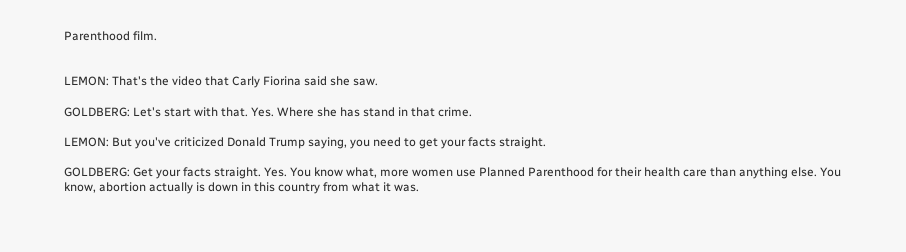Parenthood film.


LEMON: That's the video that Carly Fiorina said she saw.

GOLDBERG: Let's start with that. Yes. Where she has stand in that crime.

LEMON: But you've criticized Donald Trump saying, you need to get your facts straight.

GOLDBERG: Get your facts straight. Yes. You know what, more women use Planned Parenthood for their health care than anything else. You know, abortion actually is down in this country from what it was.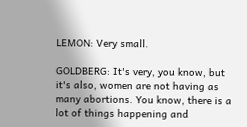LEMON: Very small.

GOLDBERG: It's very, you know, but it's also, women are not having as many abortions. You know, there is a lot of things happening and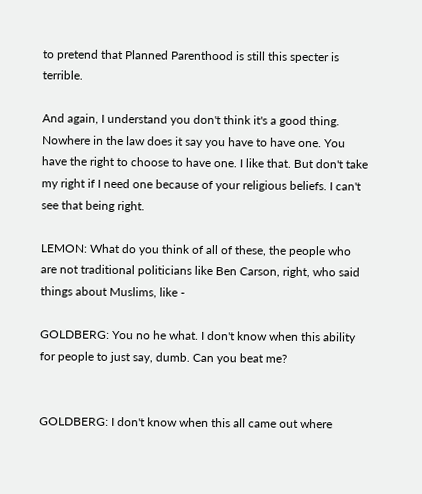to pretend that Planned Parenthood is still this specter is terrible.

And again, I understand you don't think it's a good thing. Nowhere in the law does it say you have to have one. You have the right to choose to have one. I like that. But don't take my right if I need one because of your religious beliefs. I can't see that being right.

LEMON: What do you think of all of these, the people who are not traditional politicians like Ben Carson, right, who said things about Muslims, like -

GOLDBERG: You no he what. I don't know when this ability for people to just say, dumb. Can you beat me?


GOLDBERG: I don't know when this all came out where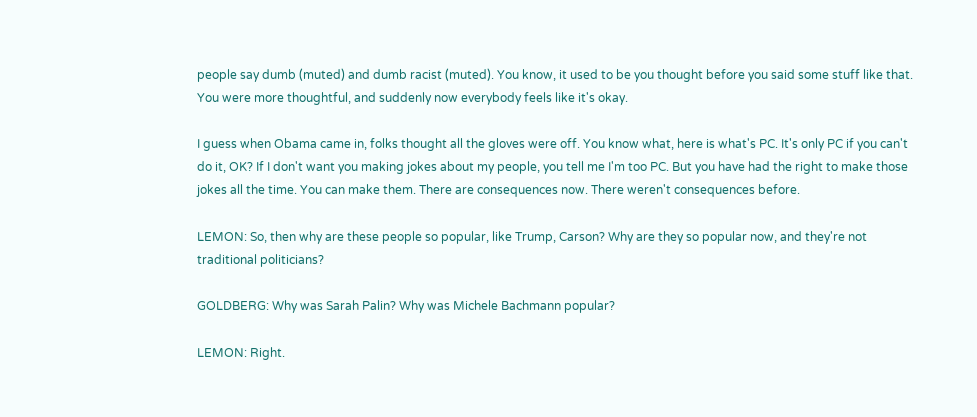people say dumb (muted) and dumb racist (muted). You know, it used to be you thought before you said some stuff like that. You were more thoughtful, and suddenly now everybody feels like it's okay.

I guess when Obama came in, folks thought all the gloves were off. You know what, here is what's PC. It's only PC if you can't do it, OK? If I don't want you making jokes about my people, you tell me I'm too PC. But you have had the right to make those jokes all the time. You can make them. There are consequences now. There weren't consequences before.

LEMON: So, then why are these people so popular, like Trump, Carson? Why are they so popular now, and they're not traditional politicians?

GOLDBERG: Why was Sarah Palin? Why was Michele Bachmann popular?

LEMON: Right.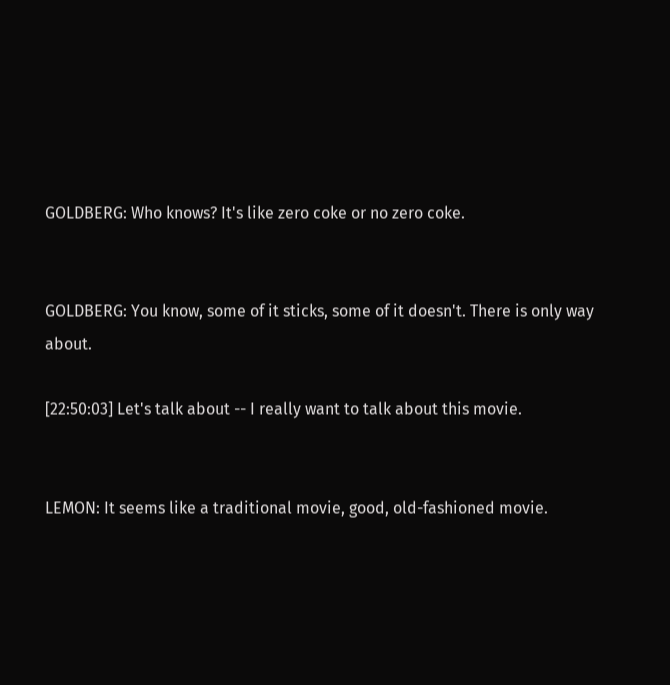GOLDBERG: Who knows? It's like zero coke or no zero coke.


GOLDBERG: You know, some of it sticks, some of it doesn't. There is only way about.

[22:50:03] Let's talk about -- I really want to talk about this movie.


LEMON: It seems like a traditional movie, good, old-fashioned movie.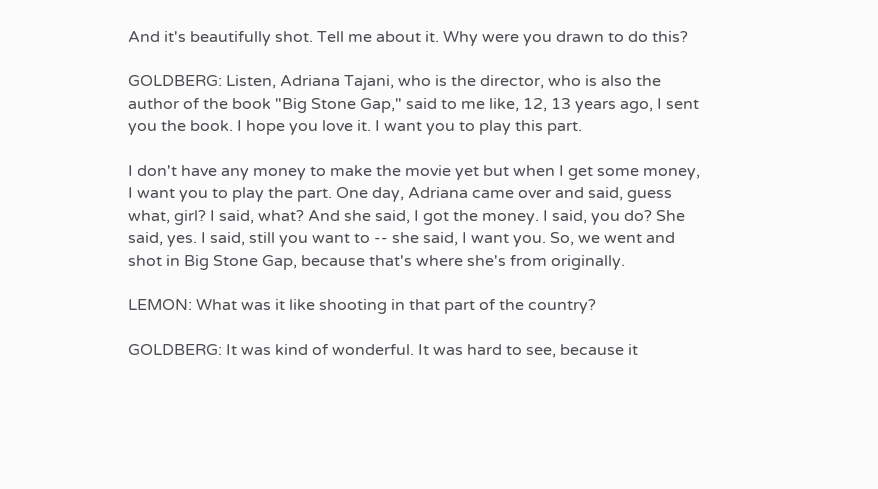And it's beautifully shot. Tell me about it. Why were you drawn to do this?

GOLDBERG: Listen, Adriana Tajani, who is the director, who is also the author of the book "Big Stone Gap," said to me like, 12, 13 years ago, I sent you the book. I hope you love it. I want you to play this part.

I don't have any money to make the movie yet but when I get some money, I want you to play the part. One day, Adriana came over and said, guess what, girl? I said, what? And she said, I got the money. I said, you do? She said, yes. I said, still you want to -- she said, I want you. So, we went and shot in Big Stone Gap, because that's where she's from originally.

LEMON: What was it like shooting in that part of the country?

GOLDBERG: It was kind of wonderful. It was hard to see, because it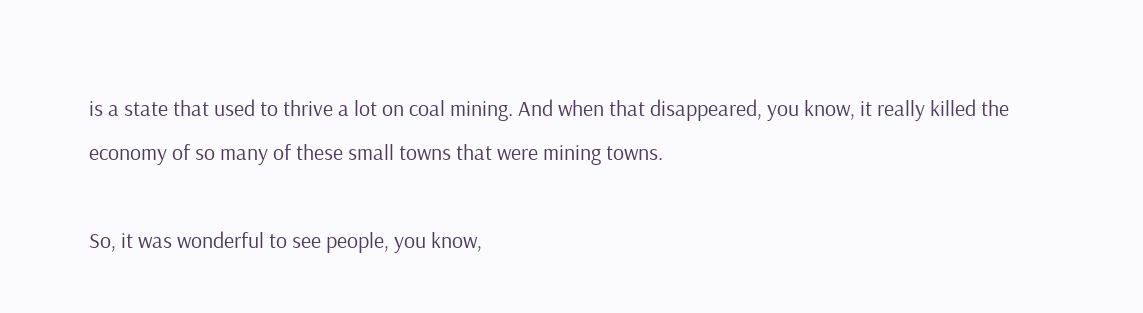is a state that used to thrive a lot on coal mining. And when that disappeared, you know, it really killed the economy of so many of these small towns that were mining towns.

So, it was wonderful to see people, you know,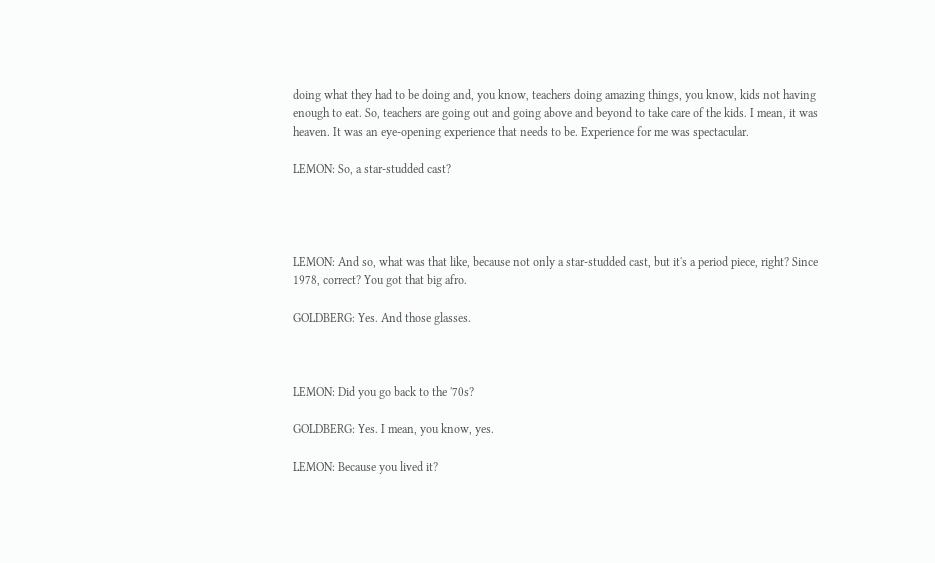doing what they had to be doing and, you know, teachers doing amazing things, you know, kids not having enough to eat. So, teachers are going out and going above and beyond to take care of the kids. I mean, it was heaven. It was an eye-opening experience that needs to be. Experience for me was spectacular.

LEMON: So, a star-studded cast?




LEMON: And so, what was that like, because not only a star-studded cast, but it's a period piece, right? Since 1978, correct? You got that big afro.

GOLDBERG: Yes. And those glasses.



LEMON: Did you go back to the '70s?

GOLDBERG: Yes. I mean, you know, yes.

LEMON: Because you lived it?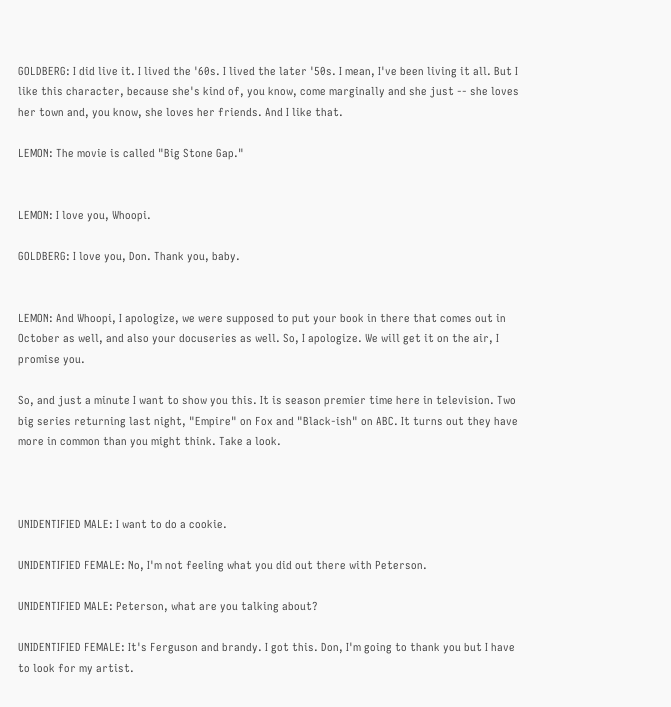GOLDBERG: I did live it. I lived the '60s. I lived the later '50s. I mean, I've been living it all. But I like this character, because she's kind of, you know, come marginally and she just -- she loves her town and, you know, she loves her friends. And I like that.

LEMON: The movie is called "Big Stone Gap."


LEMON: I love you, Whoopi.

GOLDBERG: I love you, Don. Thank you, baby.


LEMON: And Whoopi, I apologize, we were supposed to put your book in there that comes out in October as well, and also your docuseries as well. So, I apologize. We will get it on the air, I promise you.

So, and just a minute I want to show you this. It is season premier time here in television. Two big series returning last night, "Empire" on Fox and "Black-ish" on ABC. It turns out they have more in common than you might think. Take a look.



UNIDENTIFIED MALE: I want to do a cookie.

UNIDENTIFIED FEMALE: No, I'm not feeling what you did out there with Peterson.

UNIDENTIFIED MALE: Peterson, what are you talking about?

UNIDENTIFIED FEMALE: It's Ferguson and brandy. I got this. Don, I'm going to thank you but I have to look for my artist.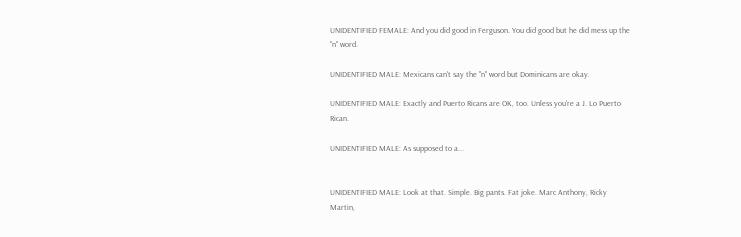UNIDENTIFIED FEMALE: And you did good in Ferguson. You did good but he did mess up the "n" word.

UNIDENTIFIED MALE: Mexicans can't say the "n" word but Dominicans are okay.

UNIDENTIFIED MALE: Exactly and Puerto Ricans are OK, too. Unless you're a J. Lo Puerto Rican.

UNIDENTIFIED MALE: As supposed to a...


UNIDENTIFIED MALE: Look at that. Simple. Big pants. Fat joke. Marc Anthony, Ricky Martin,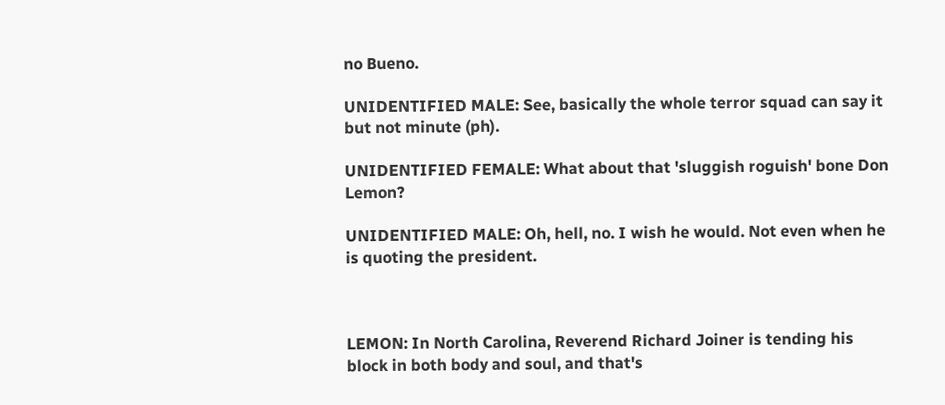no Bueno.

UNIDENTIFIED MALE: See, basically the whole terror squad can say it but not minute (ph).

UNIDENTIFIED FEMALE: What about that 'sluggish roguish' bone Don Lemon?

UNIDENTIFIED MALE: Oh, hell, no. I wish he would. Not even when he is quoting the president.



LEMON: In North Carolina, Reverend Richard Joiner is tending his block in both body and soul, and that's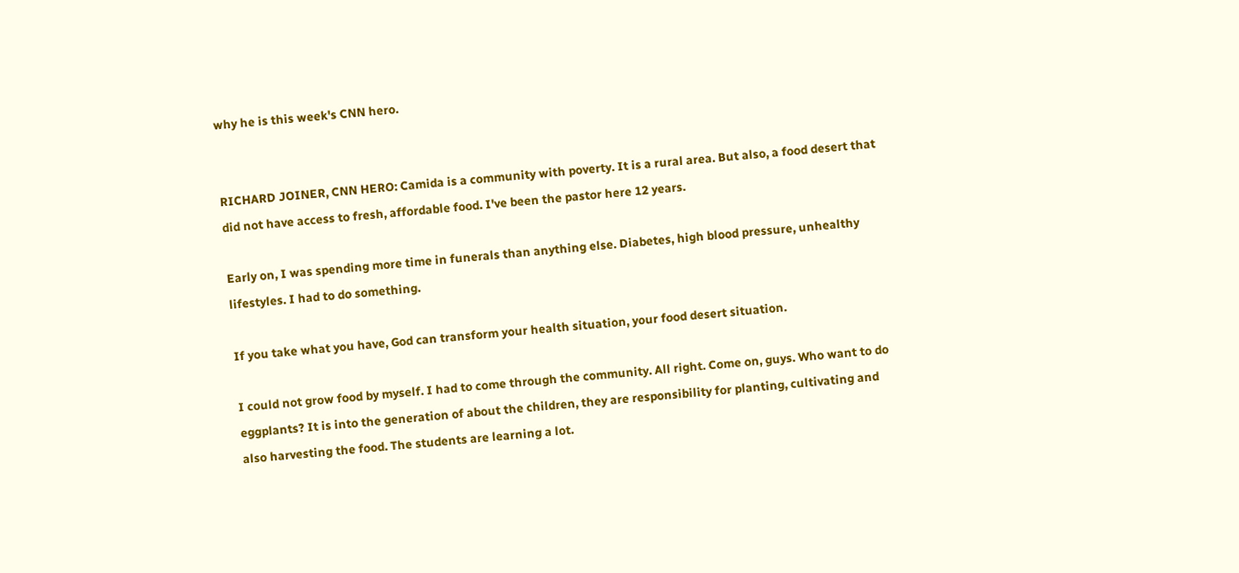why he is this week's CNN hero.


RICHARD JOINER, CNN HERO: Camida is a community with poverty. It is a rural area. But also, a food desert that did not have access to fresh, affordable food. I've been the pastor here 12 years.

Early on, I was spending more time in funerals than anything else. Diabetes, high blood pressure, unhealthy lifestyles. I had to do something.

If you take what you have, God can transform your health situation, your food desert situation.

I could not grow food by myself. I had to come through the community. All right. Come on, guys. Who want to do eggplants? It is into the generation of about the children, they are responsibility for planting, cultivating and also harvesting the food. The students are learning a lot.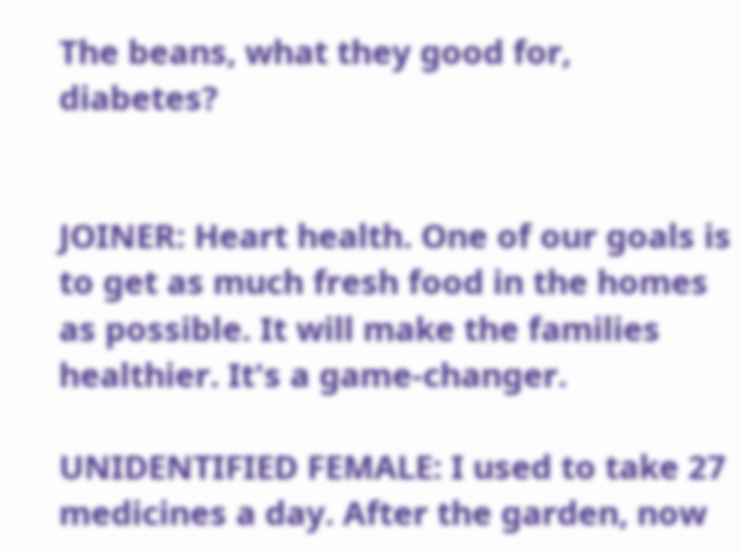The beans, what they good for, diabetes?


JOINER: Heart health. One of our goals is to get as much fresh food in the homes as possible. It will make the families healthier. It's a game-changer.

UNIDENTIFIED FEMALE: I used to take 27 medicines a day. After the garden, now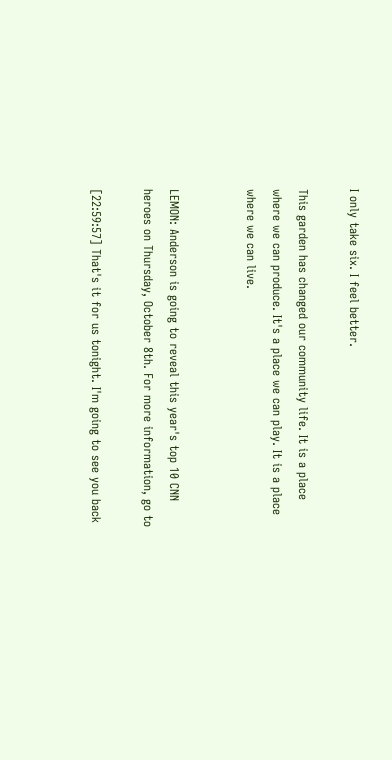I only take six. I feel better.

This garden has changed our community life. It is a place where we can produce. It's a place we can play. It is a place where we can live.


LEMON: Anderson is going to reveal this year's top 10 CNN heroes on Thursday, October 8th. For more information, go to

[22:59:57] That's it for us tonight. I'm going to see you back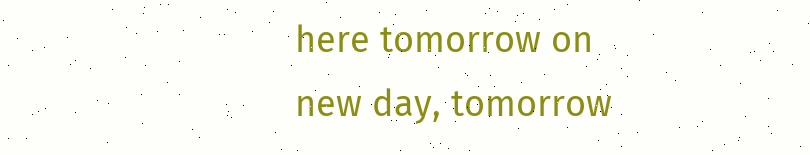here tomorrow on new day, tomorrow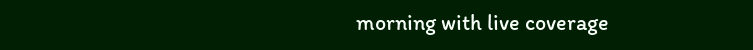morning with live coverage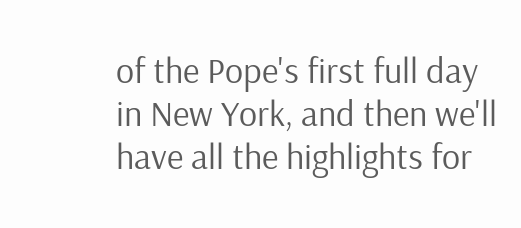of the Pope's first full day in New York, and then we'll have all the highlights for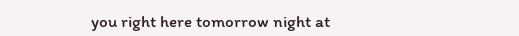you right here tomorrow night at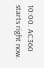10:00. AC360 starts right now.